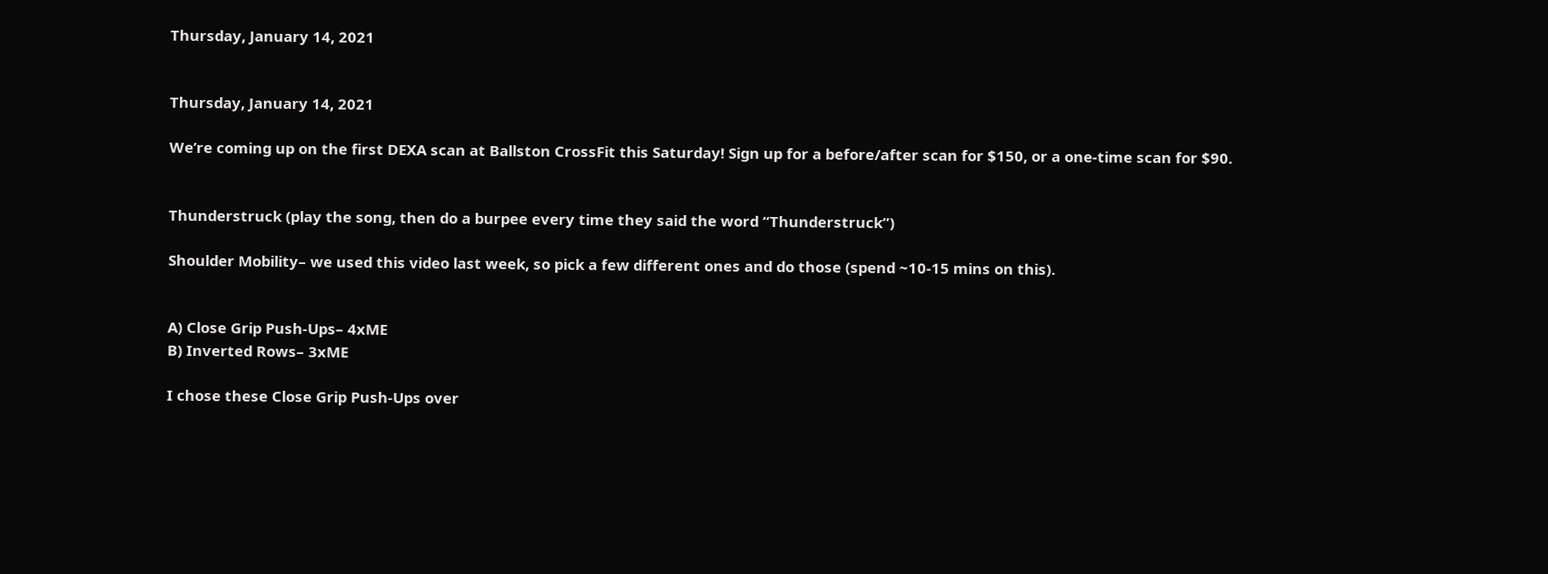Thursday, January 14, 2021


Thursday, January 14, 2021

We’re coming up on the first DEXA scan at Ballston CrossFit this Saturday! Sign up for a before/after scan for $150, or a one-time scan for $90.


Thunderstruck (play the song, then do a burpee every time they said the word “Thunderstruck”)

Shoulder Mobility– we used this video last week, so pick a few different ones and do those (spend ~10-15 mins on this).


A) Close Grip Push-Ups– 4xME
B) Inverted Rows– 3xME

I chose these Close Grip Push-Ups over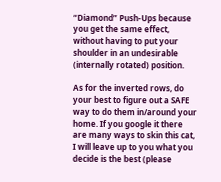“Diamond” Push-Ups because you get the same effect, without having to put your shoulder in an undesirable (internally rotated) position.

As for the inverted rows, do your best to figure out a SAFE way to do them in/around your home. If you google it there are many ways to skin this cat, I will leave up to you what you decide is the best (please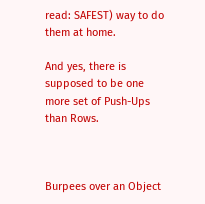read: SAFEST) way to do them at home.

And yes, there is supposed to be one more set of Push-Ups than Rows.



Burpees over an Object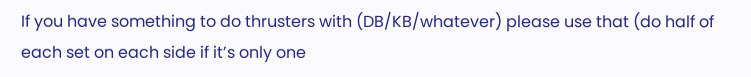If you have something to do thrusters with (DB/KB/whatever) please use that (do half of each set on each side if it’s only one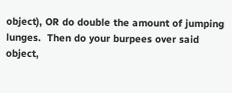object), OR do double the amount of jumping lunges.  Then do your burpees over said object,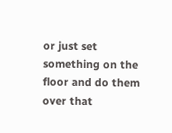or just set something on the floor and do them over that